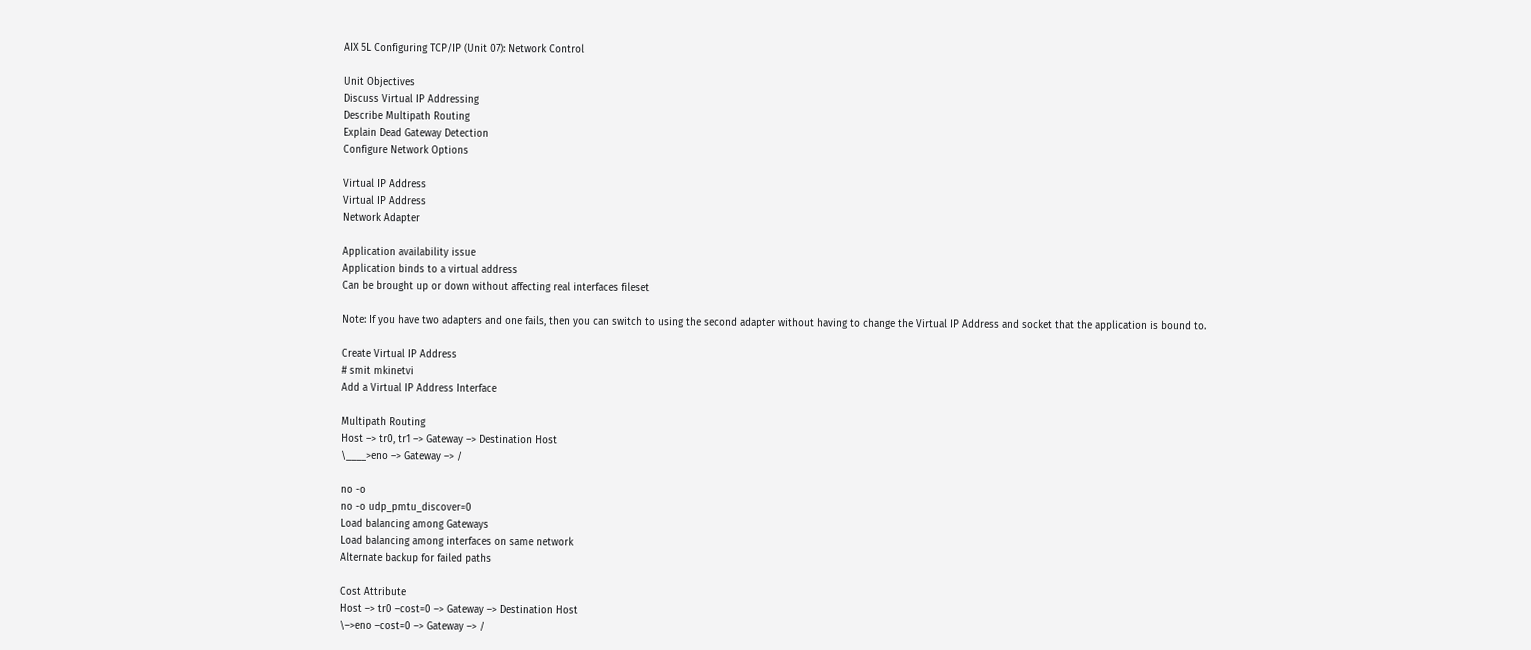AIX 5L Configuring TCP/IP (Unit 07): Network Control

Unit Objectives
Discuss Virtual IP Addressing
Describe Multipath Routing
Explain Dead Gateway Detection
Configure Network Options

Virtual IP Address
Virtual IP Address
Network Adapter

Application availability issue
Application binds to a virtual address
Can be brought up or down without affecting real interfaces fileset

Note: If you have two adapters and one fails, then you can switch to using the second adapter without having to change the Virtual IP Address and socket that the application is bound to.

Create Virtual IP Address
# smit mkinetvi
Add a Virtual IP Address Interface

Multipath Routing
Host –> tr0, tr1 –> Gateway –> Destination Host
\____>eno –> Gateway –> /

no -o
no -o udp_pmtu_discover=0
Load balancing among Gateways
Load balancing among interfaces on same network
Alternate backup for failed paths

Cost Attribute
Host –> tr0 –cost=0 –> Gateway –> Destination Host
\–>eno –cost=0 –> Gateway –> /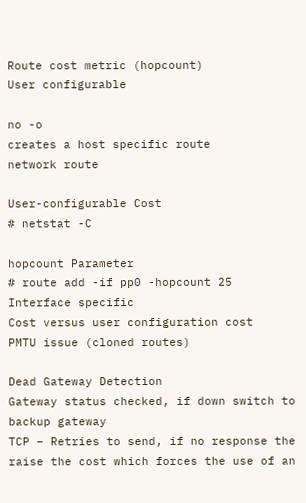Route cost metric (hopcount)
User configurable

no -o
creates a host specific route
network route

User-configurable Cost
# netstat -C

hopcount Parameter
# route add -if pp0 -hopcount 25
Interface specific
Cost versus user configuration cost
PMTU issue (cloned routes)

Dead Gateway Detection
Gateway status checked, if down switch to backup gateway
TCP – Retries to send, if no response the raise the cost which forces the use of an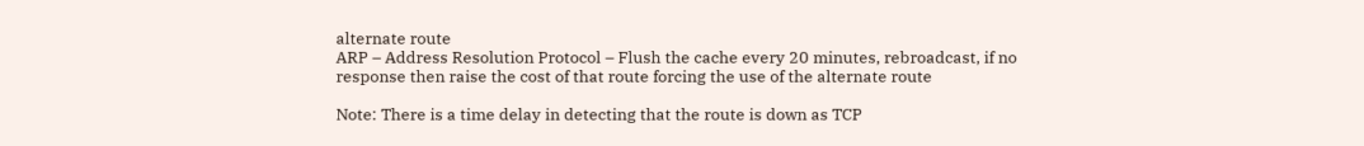alternate route
ARP – Address Resolution Protocol – Flush the cache every 20 minutes, rebroadcast, if no response then raise the cost of that route forcing the use of the alternate route

Note: There is a time delay in detecting that the route is down as TCP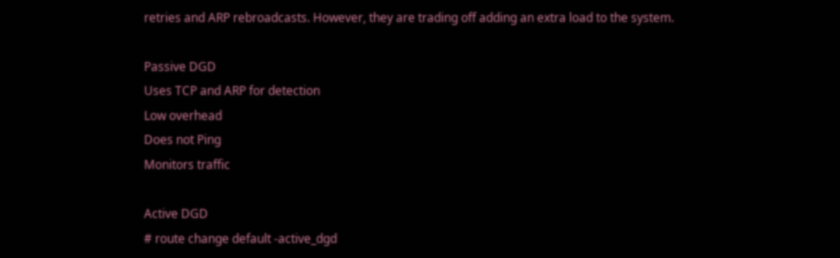retries and ARP rebroadcasts. However, they are trading off adding an extra load to the system.

Passive DGD
Uses TCP and ARP for detection
Low overhead
Does not Ping
Monitors traffic

Active DGD
# route change default -active_dgd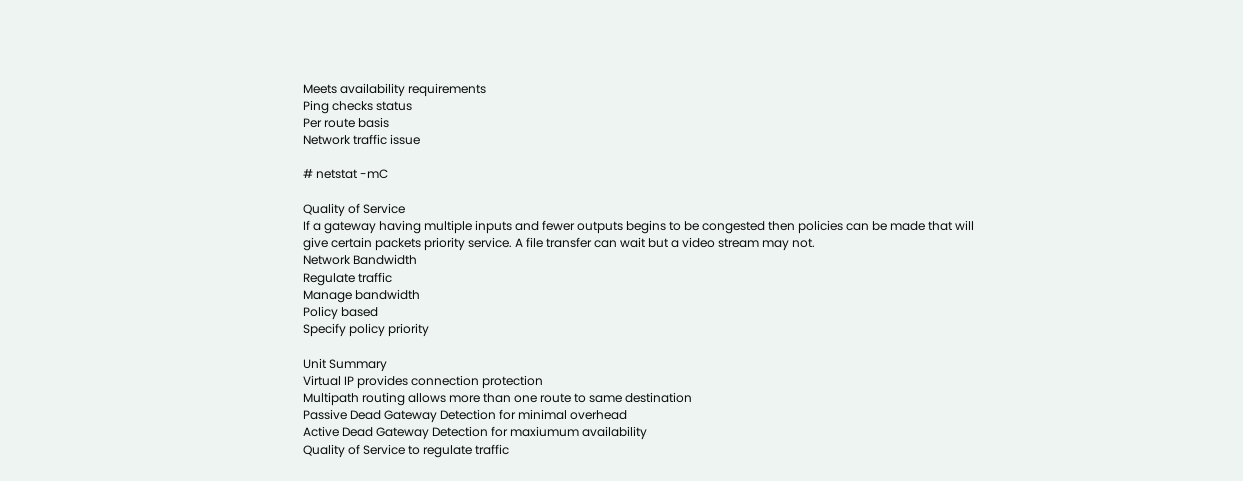Meets availability requirements
Ping checks status
Per route basis
Network traffic issue

# netstat -mC

Quality of Service
If a gateway having multiple inputs and fewer outputs begins to be congested then policies can be made that will give certain packets priority service. A file transfer can wait but a video stream may not.
Network Bandwidth
Regulate traffic
Manage bandwidth
Policy based
Specify policy priority

Unit Summary
Virtual IP provides connection protection
Multipath routing allows more than one route to same destination
Passive Dead Gateway Detection for minimal overhead
Active Dead Gateway Detection for maxiumum availability
Quality of Service to regulate traffic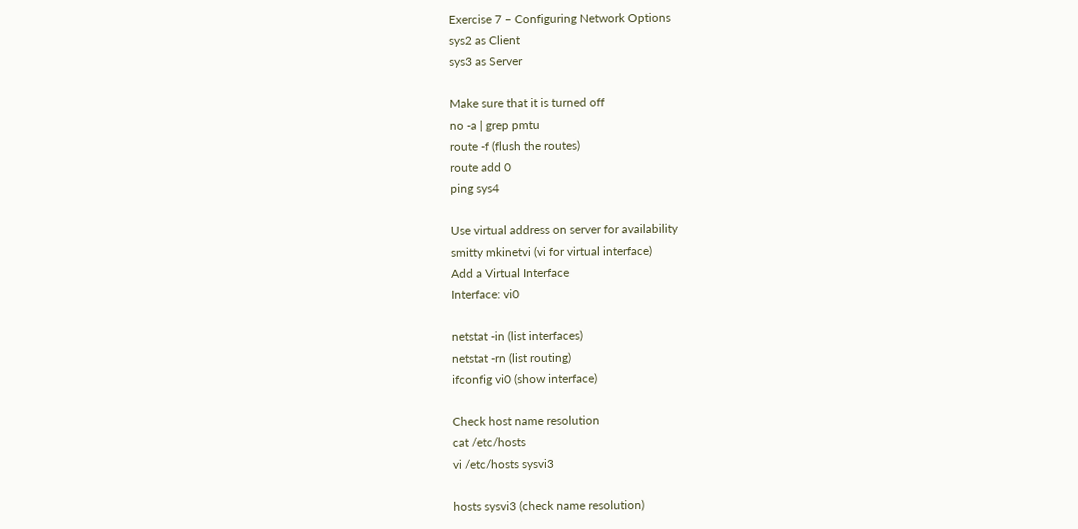Exercise 7 – Configuring Network Options
sys2 as Client
sys3 as Server

Make sure that it is turned off
no -a | grep pmtu
route -f (flush the routes)
route add 0
ping sys4

Use virtual address on server for availability
smitty mkinetvi (vi for virtual interface)
Add a Virtual Interface
Interface: vi0

netstat -in (list interfaces)
netstat -rn (list routing)
ifconfig vi0 (show interface)

Check host name resolution
cat /etc/hosts
vi /etc/hosts sysvi3

hosts sysvi3 (check name resolution)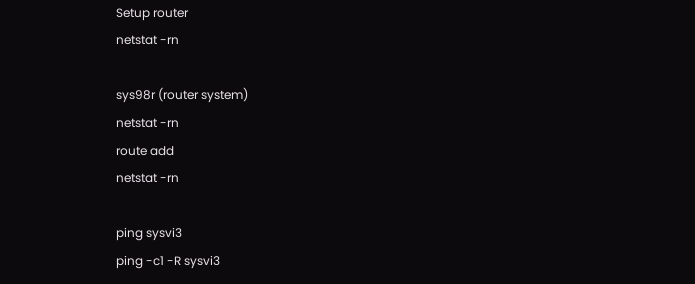Setup router
netstat -rn

sys98r (router system)
netstat -rn
route add
netstat -rn

ping sysvi3
ping -c1 -R sysvi3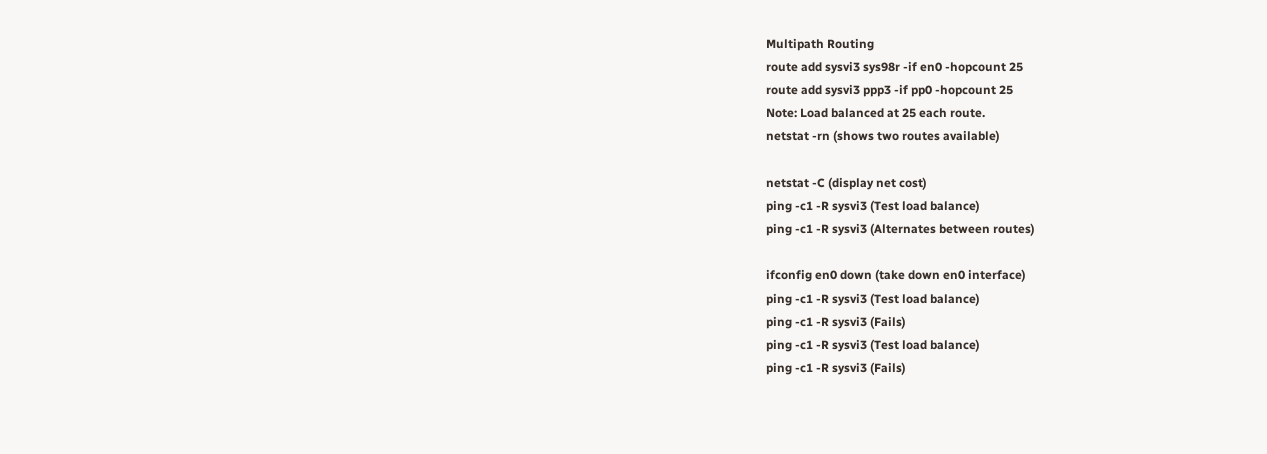Multipath Routing
route add sysvi3 sys98r -if en0 -hopcount 25
route add sysvi3 ppp3 -if pp0 -hopcount 25
Note: Load balanced at 25 each route.
netstat -rn (shows two routes available)

netstat -C (display net cost)
ping -c1 -R sysvi3 (Test load balance)
ping -c1 -R sysvi3 (Alternates between routes)

ifconfig en0 down (take down en0 interface)
ping -c1 -R sysvi3 (Test load balance)
ping -c1 -R sysvi3 (Fails)
ping -c1 -R sysvi3 (Test load balance)
ping -c1 -R sysvi3 (Fails)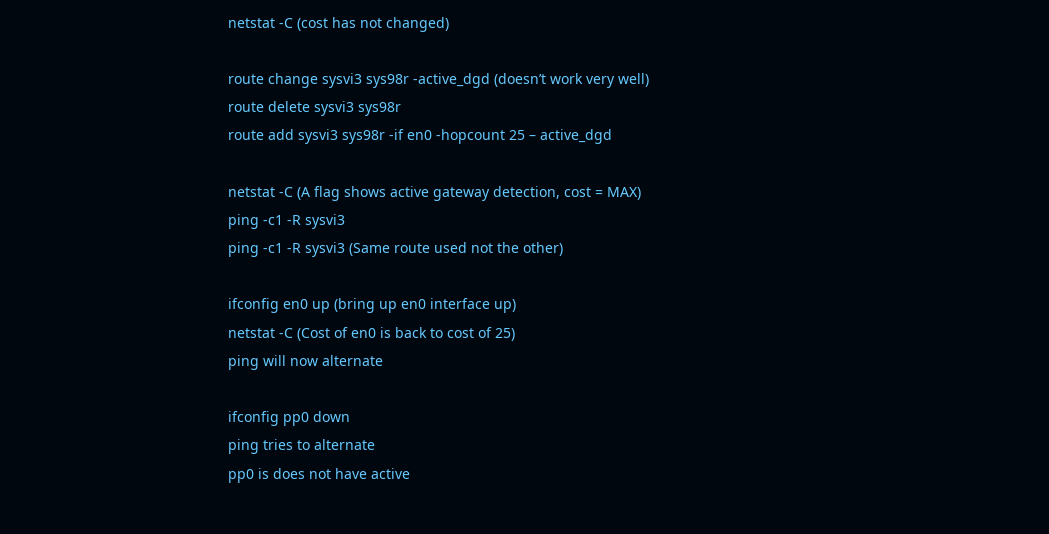netstat -C (cost has not changed)

route change sysvi3 sys98r -active_dgd (doesn’t work very well)
route delete sysvi3 sys98r
route add sysvi3 sys98r -if en0 -hopcount 25 – active_dgd

netstat -C (A flag shows active gateway detection, cost = MAX)
ping -c1 -R sysvi3
ping -c1 -R sysvi3 (Same route used not the other)

ifconfig en0 up (bring up en0 interface up)
netstat -C (Cost of en0 is back to cost of 25)
ping will now alternate

ifconfig pp0 down
ping tries to alternate
pp0 is does not have active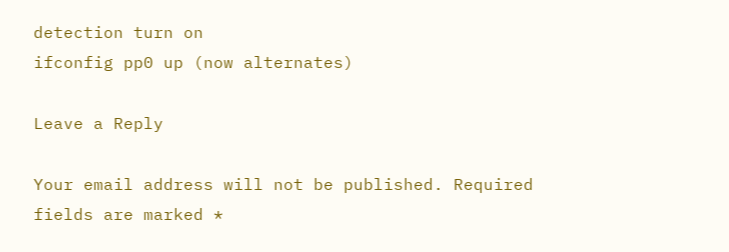detection turn on
ifconfig pp0 up (now alternates)

Leave a Reply

Your email address will not be published. Required fields are marked *